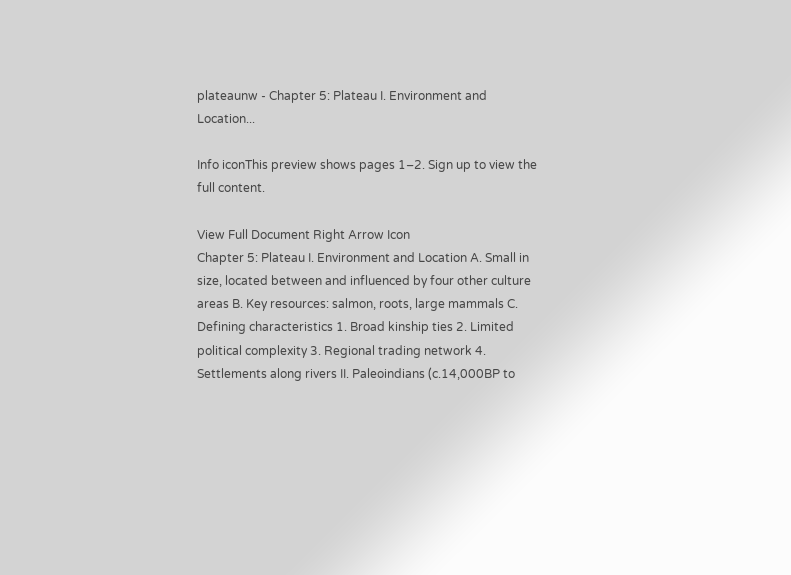plateaunw - Chapter 5: Plateau I. Environment and Location...

Info iconThis preview shows pages 1–2. Sign up to view the full content.

View Full Document Right Arrow Icon
Chapter 5: Plateau I. Environment and Location A. Small in size, located between and influenced by four other culture areas B. Key resources: salmon, roots, large mammals C. Defining characteristics 1. Broad kinship ties 2. Limited political complexity 3. Regional trading network 4. Settlements along rivers II. Paleoindians (c.14,000BP to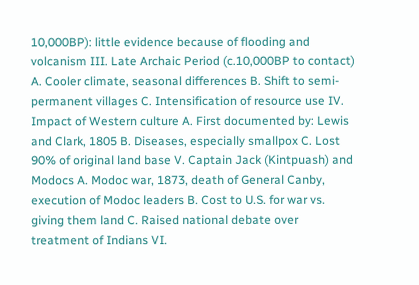10,000BP): little evidence because of flooding and volcanism III. Late Archaic Period (c.10,000BP to contact) A. Cooler climate, seasonal differences B. Shift to semi-permanent villages C. Intensification of resource use IV. Impact of Western culture A. First documented by: Lewis and Clark, 1805 B. Diseases, especially smallpox C. Lost 90% of original land base V. Captain Jack (Kintpuash) and Modocs A. Modoc war, 1873, death of General Canby, execution of Modoc leaders B. Cost to U.S. for war vs. giving them land C. Raised national debate over treatment of Indians VI.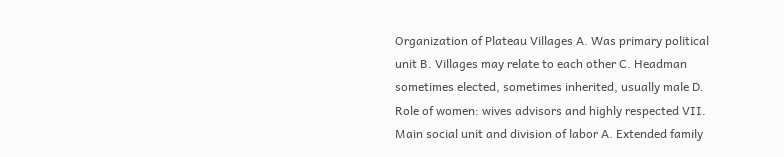Organization of Plateau Villages A. Was primary political unit B. Villages may relate to each other C. Headman sometimes elected, sometimes inherited, usually male D. Role of women: wives advisors and highly respected VII. Main social unit and division of labor A. Extended family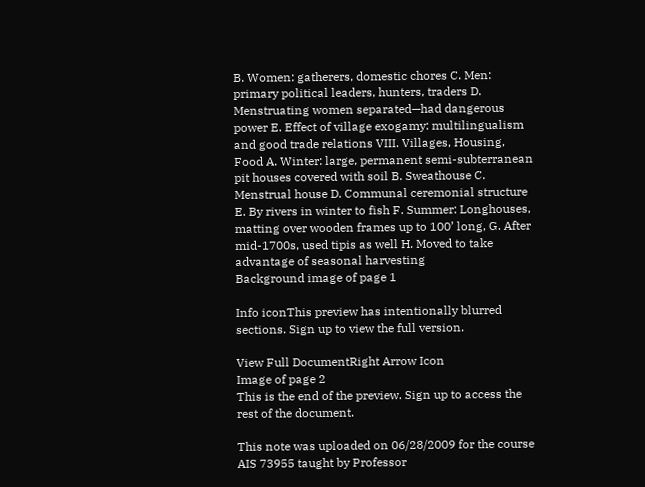B. Women: gatherers, domestic chores C. Men: primary political leaders, hunters, traders D. Menstruating women separated—had dangerous power E. Effect of village exogamy: multilingualism and good trade relations VIII. Villages, Housing, Food A. Winter: large, permanent semi-subterranean pit houses covered with soil B. Sweathouse C. Menstrual house D. Communal ceremonial structure E. By rivers in winter to fish F. Summer: Longhouses, matting over wooden frames up to 100’ long, G. After mid-1700s, used tipis as well H. Moved to take advantage of seasonal harvesting
Background image of page 1

Info iconThis preview has intentionally blurred sections. Sign up to view the full version.

View Full DocumentRight Arrow Icon
Image of page 2
This is the end of the preview. Sign up to access the rest of the document.

This note was uploaded on 06/28/2009 for the course AIS 73955 taught by Professor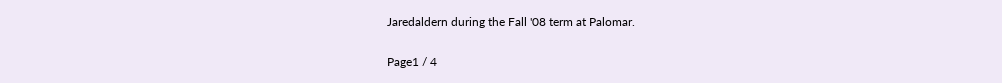Jaredaldern during the Fall '08 term at Palomar.

Page1 / 4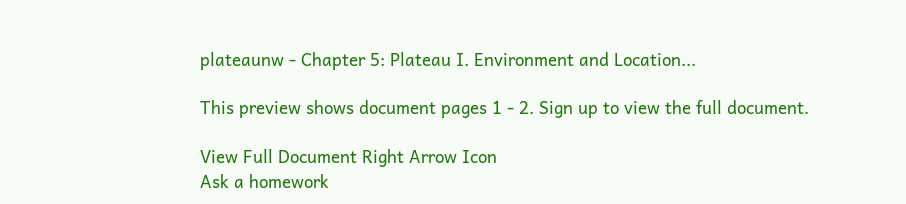plateaunw - Chapter 5: Plateau I. Environment and Location...

This preview shows document pages 1 - 2. Sign up to view the full document.

View Full Document Right Arrow Icon
Ask a homework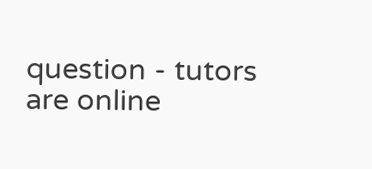question - tutors are online